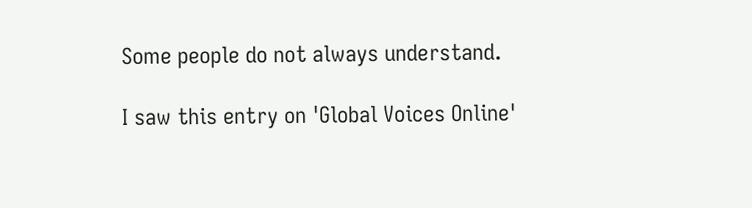Some people do not always understand.

I saw this entry on 'Global Voices Online'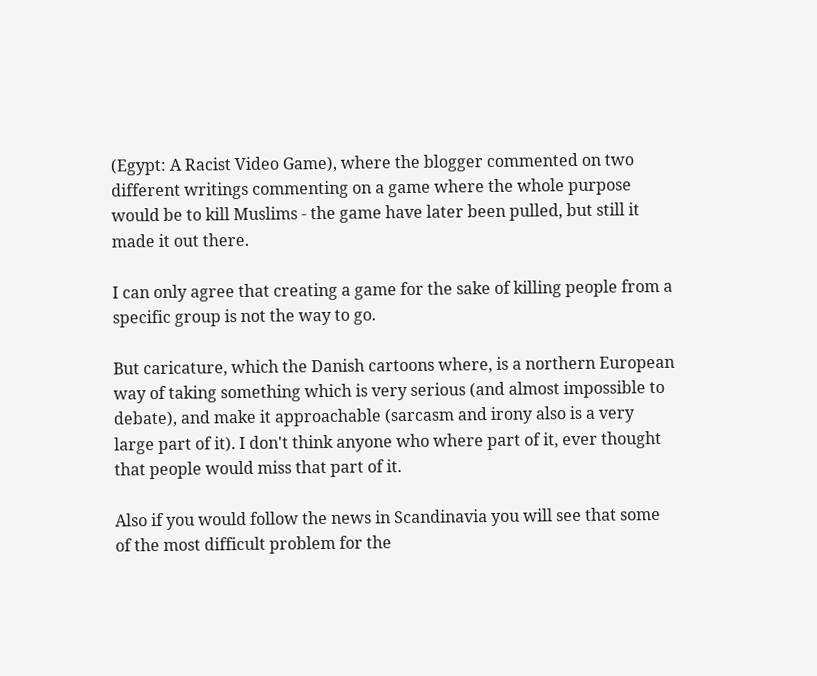(Egypt: A Racist Video Game), where the blogger commented on two different writings commenting on a game where the whole purpose would be to kill Muslims - the game have later been pulled, but still it made it out there.

I can only agree that creating a game for the sake of killing people from a specific group is not the way to go.

But caricature, which the Danish cartoons where, is a northern European way of taking something which is very serious (and almost impossible to debate), and make it approachable (sarcasm and irony also is a very large part of it). I don't think anyone who where part of it, ever thought that people would miss that part of it.

Also if you would follow the news in Scandinavia you will see that some of the most difficult problem for the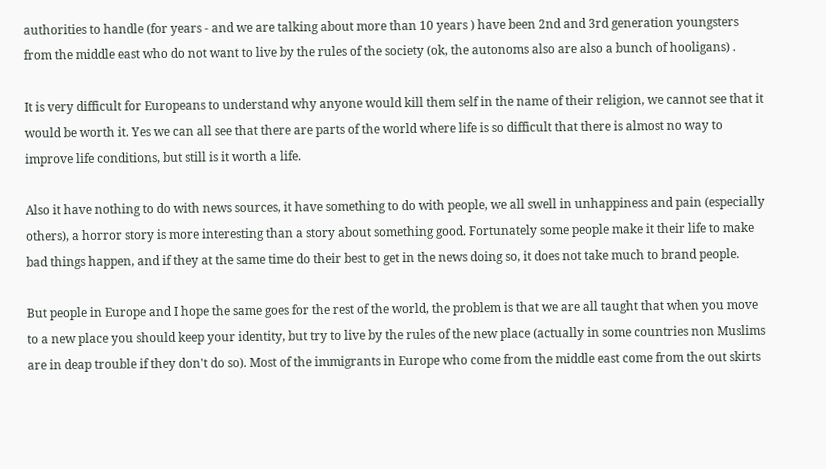authorities to handle (for years - and we are talking about more than 10 years ) have been 2nd and 3rd generation youngsters from the middle east who do not want to live by the rules of the society (ok, the autonoms also are also a bunch of hooligans) .

It is very difficult for Europeans to understand why anyone would kill them self in the name of their religion, we cannot see that it would be worth it. Yes we can all see that there are parts of the world where life is so difficult that there is almost no way to improve life conditions, but still is it worth a life.

Also it have nothing to do with news sources, it have something to do with people, we all swell in unhappiness and pain (especially others), a horror story is more interesting than a story about something good. Fortunately some people make it their life to make bad things happen, and if they at the same time do their best to get in the news doing so, it does not take much to brand people.

But people in Europe and I hope the same goes for the rest of the world, the problem is that we are all taught that when you move to a new place you should keep your identity, but try to live by the rules of the new place (actually in some countries non Muslims are in deap trouble if they don't do so). Most of the immigrants in Europe who come from the middle east come from the out skirts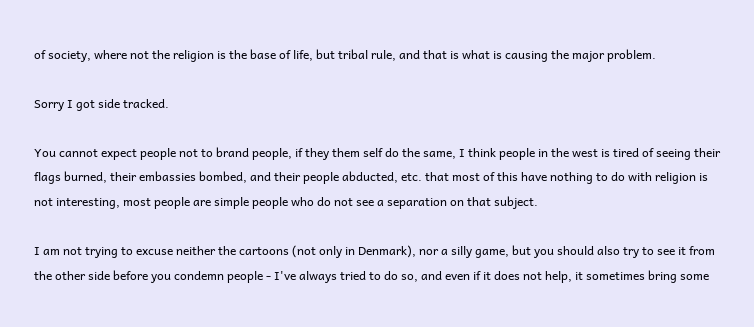of society, where not the religion is the base of life, but tribal rule, and that is what is causing the major problem.

Sorry I got side tracked.

You cannot expect people not to brand people, if they them self do the same, I think people in the west is tired of seeing their flags burned, their embassies bombed, and their people abducted, etc. that most of this have nothing to do with religion is not interesting, most people are simple people who do not see a separation on that subject.

I am not trying to excuse neither the cartoons (not only in Denmark), nor a silly game, but you should also try to see it from the other side before you condemn people - I've always tried to do so, and even if it does not help, it sometimes bring some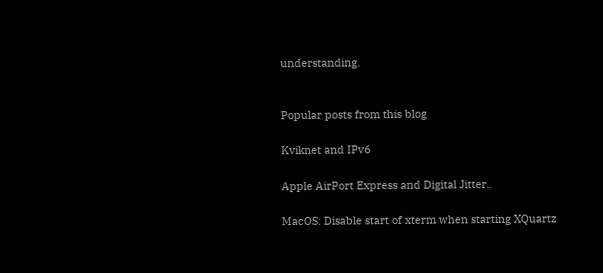understanding.


Popular posts from this blog

Kviknet and IPv6

Apple AirPort Express and Digital Jitter..

MacOS: Disable start of xterm when starting XQuartz